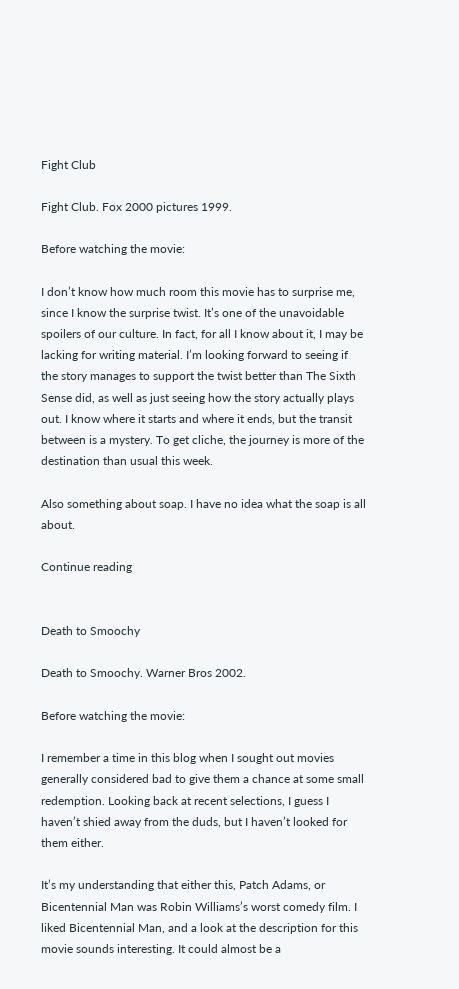Fight Club

Fight Club. Fox 2000 pictures 1999.

Before watching the movie:

I don’t know how much room this movie has to surprise me, since I know the surprise twist. It’s one of the unavoidable spoilers of our culture. In fact, for all I know about it, I may be lacking for writing material. I’m looking forward to seeing if the story manages to support the twist better than The Sixth Sense did, as well as just seeing how the story actually plays out. I know where it starts and where it ends, but the transit between is a mystery. To get cliche, the journey is more of the destination than usual this week.

Also something about soap. I have no idea what the soap is all about.

Continue reading


Death to Smoochy

Death to Smoochy. Warner Bros 2002.

Before watching the movie:

I remember a time in this blog when I sought out movies generally considered bad to give them a chance at some small redemption. Looking back at recent selections, I guess I haven’t shied away from the duds, but I haven’t looked for them either.

It’s my understanding that either this, Patch Adams, or Bicentennial Man was Robin Williams’s worst comedy film. I liked Bicentennial Man, and a look at the description for this movie sounds interesting. It could almost be a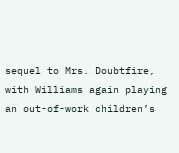sequel to Mrs. Doubtfire, with Williams again playing an out-of-work children’s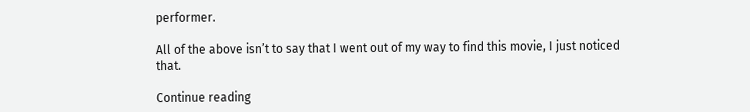performer.

All of the above isn’t to say that I went out of my way to find this movie, I just noticed that.

Continue reading